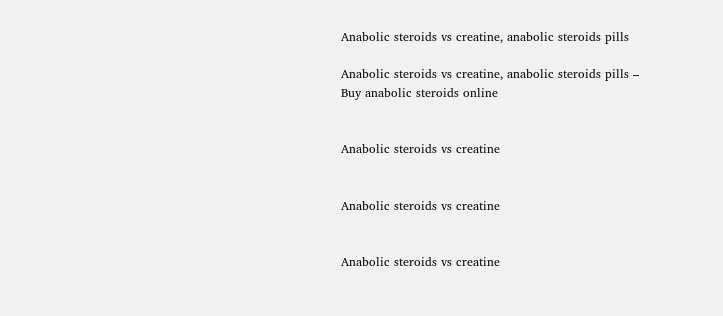Anabolic steroids vs creatine, anabolic steroids pills

Anabolic steroids vs creatine, anabolic steroids pills – Buy anabolic steroids online


Anabolic steroids vs creatine


Anabolic steroids vs creatine


Anabolic steroids vs creatine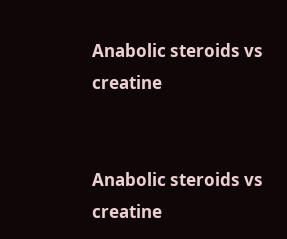Anabolic steroids vs creatine


Anabolic steroids vs creatine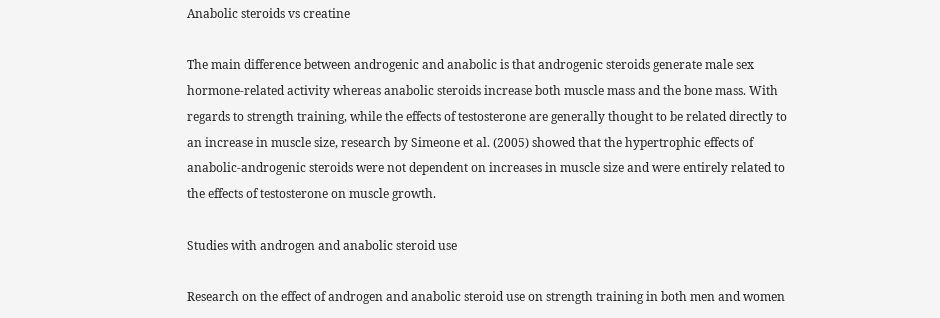Anabolic steroids vs creatine

The main difference between androgenic and anabolic is that androgenic steroids generate male sex hormone-related activity whereas anabolic steroids increase both muscle mass and the bone mass. With regards to strength training, while the effects of testosterone are generally thought to be related directly to an increase in muscle size, research by Simeone et al. (2005) showed that the hypertrophic effects of anabolic-androgenic steroids were not dependent on increases in muscle size and were entirely related to the effects of testosterone on muscle growth.

Studies with androgen and anabolic steroid use

Research on the effect of androgen and anabolic steroid use on strength training in both men and women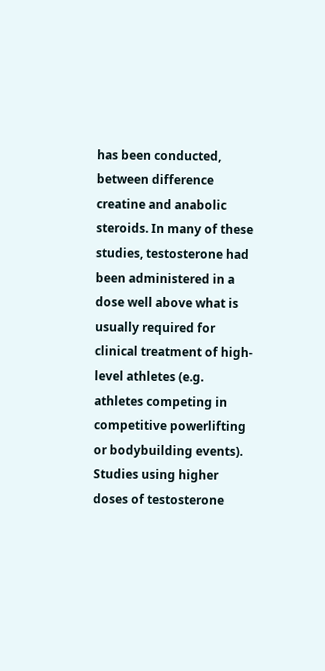has been conducted, between difference creatine and anabolic steroids. In many of these studies, testosterone had been administered in a dose well above what is usually required for clinical treatment of high-level athletes (e.g. athletes competing in competitive powerlifting or bodybuilding events). Studies using higher doses of testosterone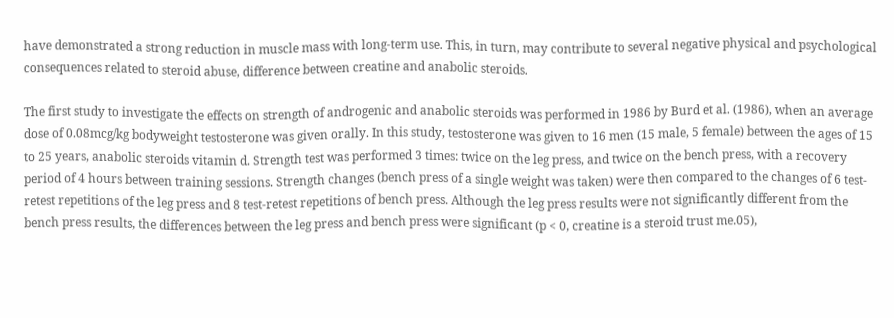have demonstrated a strong reduction in muscle mass with long-term use. This, in turn, may contribute to several negative physical and psychological consequences related to steroid abuse, difference between creatine and anabolic steroids.

The first study to investigate the effects on strength of androgenic and anabolic steroids was performed in 1986 by Burd et al. (1986), when an average dose of 0.08mcg/kg bodyweight testosterone was given orally. In this study, testosterone was given to 16 men (15 male, 5 female) between the ages of 15 to 25 years, anabolic steroids vitamin d. Strength test was performed 3 times: twice on the leg press, and twice on the bench press, with a recovery period of 4 hours between training sessions. Strength changes (bench press of a single weight was taken) were then compared to the changes of 6 test-retest repetitions of the leg press and 8 test-retest repetitions of bench press. Although the leg press results were not significantly different from the bench press results, the differences between the leg press and bench press were significant (p < 0, creatine is a steroid trust me.05),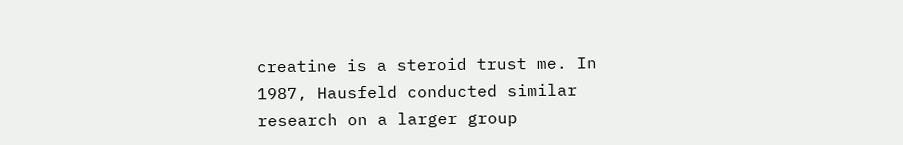creatine is a steroid trust me. In 1987, Hausfeld conducted similar research on a larger group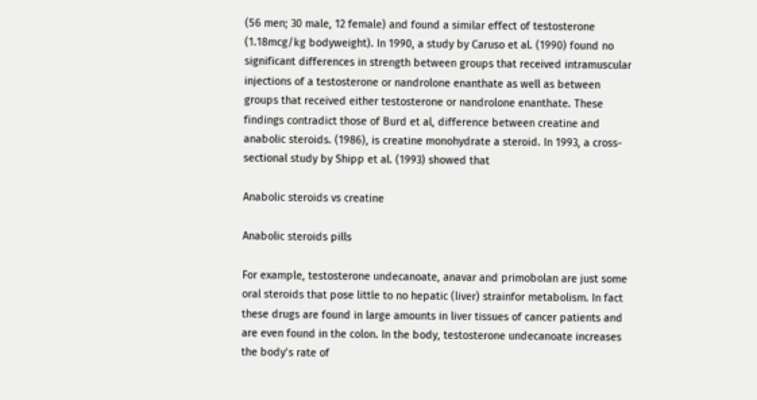(56 men; 30 male, 12 female) and found a similar effect of testosterone (1.18mcg/kg bodyweight). In 1990, a study by Caruso et al. (1990) found no significant differences in strength between groups that received intramuscular injections of a testosterone or nandrolone enanthate as well as between groups that received either testosterone or nandrolone enanthate. These findings contradict those of Burd et al, difference between creatine and anabolic steroids. (1986), is creatine monohydrate a steroid. In 1993, a cross-sectional study by Shipp et al. (1993) showed that

Anabolic steroids vs creatine

Anabolic steroids pills

For example, testosterone undecanoate, anavar and primobolan are just some oral steroids that pose little to no hepatic (liver) strainfor metabolism. In fact these drugs are found in large amounts in liver tissues of cancer patients and are even found in the colon. In the body, testosterone undecanoate increases the body’s rate of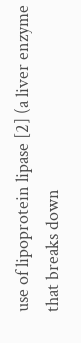use of lipoprotein lipase [2] (a liver enzyme that breaks down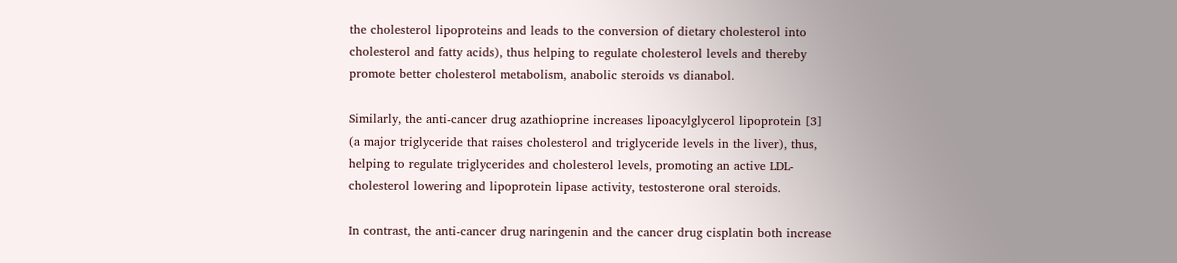the cholesterol lipoproteins and leads to the conversion of dietary cholesterol into cholesterol and fatty acids), thus helping to regulate cholesterol levels and thereby promote better cholesterol metabolism, anabolic steroids vs dianabol.

Similarly, the anti-cancer drug azathioprine increases lipoacylglycerol lipoprotein [3] (a major triglyceride that raises cholesterol and triglyceride levels in the liver), thus, helping to regulate triglycerides and cholesterol levels, promoting an active LDL-cholesterol lowering and lipoprotein lipase activity, testosterone oral steroids.

In contrast, the anti-cancer drug naringenin and the cancer drug cisplatin both increase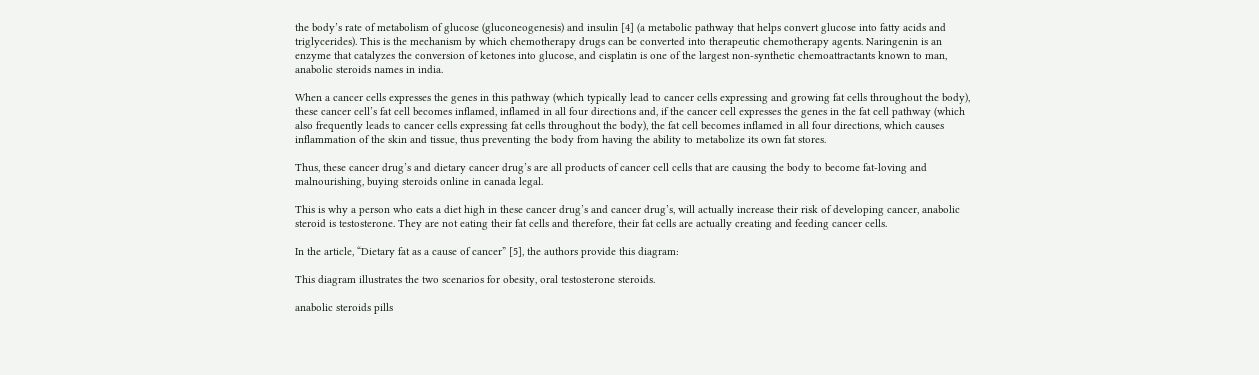the body’s rate of metabolism of glucose (gluconeogenesis) and insulin [4] (a metabolic pathway that helps convert glucose into fatty acids and triglycerides). This is the mechanism by which chemotherapy drugs can be converted into therapeutic chemotherapy agents. Naringenin is an enzyme that catalyzes the conversion of ketones into glucose, and cisplatin is one of the largest non-synthetic chemoattractants known to man, anabolic steroids names in india.

When a cancer cells expresses the genes in this pathway (which typically lead to cancer cells expressing and growing fat cells throughout the body), these cancer cell’s fat cell becomes inflamed, inflamed in all four directions and, if the cancer cell expresses the genes in the fat cell pathway (which also frequently leads to cancer cells expressing fat cells throughout the body), the fat cell becomes inflamed in all four directions, which causes inflammation of the skin and tissue, thus preventing the body from having the ability to metabolize its own fat stores.

Thus, these cancer drug’s and dietary cancer drug’s are all products of cancer cell cells that are causing the body to become fat-loving and malnourishing, buying steroids online in canada legal.

This is why a person who eats a diet high in these cancer drug’s and cancer drug’s, will actually increase their risk of developing cancer, anabolic steroid is testosterone. They are not eating their fat cells and therefore, their fat cells are actually creating and feeding cancer cells.

In the article, “Dietary fat as a cause of cancer” [5], the authors provide this diagram:

This diagram illustrates the two scenarios for obesity, oral testosterone steroids.

anabolic steroids pills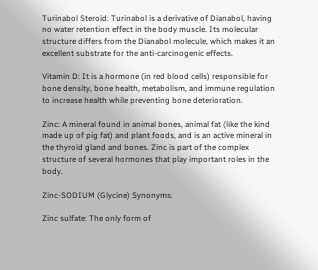Turinabol Steroid: Turinabol is a derivative of Dianabol, having no water retention effect in the body muscle. Its molecular structure differs from the Dianabol molecule, which makes it an excellent substrate for the anti-carcinogenic effects.

Vitamin D: It is a hormone (in red blood cells) responsible for bone density, bone health, metabolism, and immune regulation to increase health while preventing bone deterioration.

Zinc: A mineral found in animal bones, animal fat (like the kind made up of pig fat) and plant foods, and is an active mineral in the thyroid gland and bones. Zinc is part of the complex structure of several hormones that play important roles in the body.

Zinc-SODIUM (Glycine) Synonyms:

Zinc sulfate: The only form of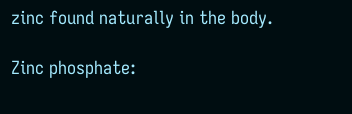zinc found naturally in the body.

Zinc phosphate: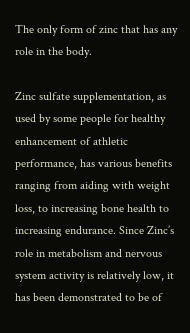The only form of zinc that has any role in the body.

Zinc sulfate supplementation, as used by some people for healthy enhancement of athletic performance, has various benefits ranging from aiding with weight loss, to increasing bone health to increasing endurance. Since Zinc’s role in metabolism and nervous system activity is relatively low, it has been demonstrated to be of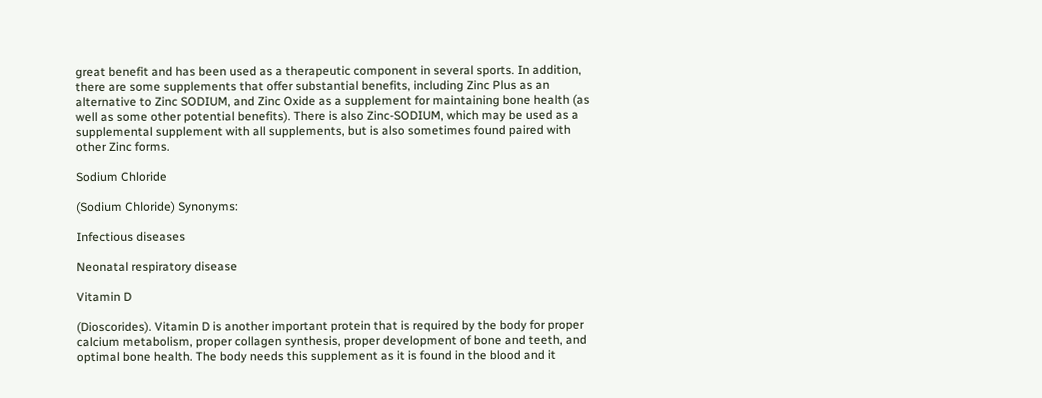great benefit and has been used as a therapeutic component in several sports. In addition, there are some supplements that offer substantial benefits, including Zinc Plus as an alternative to Zinc SODIUM, and Zinc Oxide as a supplement for maintaining bone health (as well as some other potential benefits). There is also Zinc-SODIUM, which may be used as a supplemental supplement with all supplements, but is also sometimes found paired with other Zinc forms.

Sodium Chloride

(Sodium Chloride) Synonyms:

Infectious diseases

Neonatal respiratory disease

Vitamin D

(Dioscorides). Vitamin D is another important protein that is required by the body for proper calcium metabolism, proper collagen synthesis, proper development of bone and teeth, and optimal bone health. The body needs this supplement as it is found in the blood and it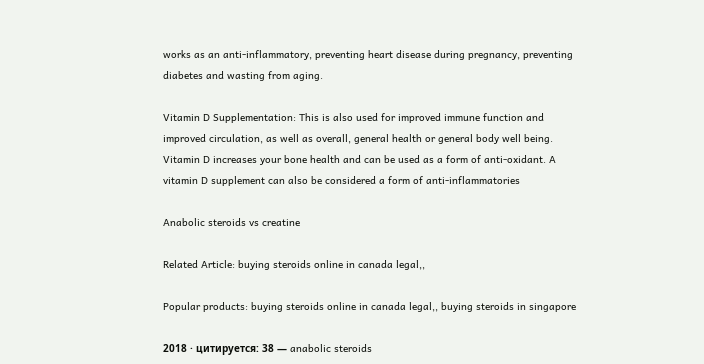works as an anti-inflammatory, preventing heart disease during pregnancy, preventing diabetes and wasting from aging.

Vitamin D Supplementation: This is also used for improved immune function and improved circulation, as well as overall, general health or general body well being. Vitamin D increases your bone health and can be used as a form of anti-oxidant. A vitamin D supplement can also be considered a form of anti-inflammatories

Anabolic steroids vs creatine

Related Article: buying steroids online in canada legal,,

Popular products: buying steroids online in canada legal,, buying steroids in singapore

2018 · цитируется: 38 — anabolic steroids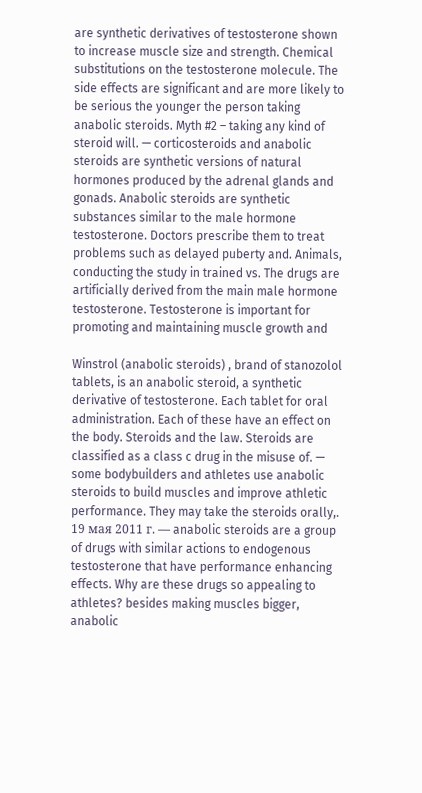are synthetic derivatives of testosterone shown to increase muscle size and strength. Chemical substitutions on the testosterone molecule. The side effects are significant and are more likely to be serious the younger the person taking anabolic steroids. Myth #2 – taking any kind of steroid will. — corticosteroids and anabolic steroids are synthetic versions of natural hormones produced by the adrenal glands and gonads. Anabolic steroids are synthetic substances similar to the male hormone testosterone. Doctors prescribe them to treat problems such as delayed puberty and. Animals, conducting the study in trained vs. The drugs are artificially derived from the main male hormone testosterone. Testosterone is important for promoting and maintaining muscle growth and

Winstrol (anabolic steroids) , brand of stanozolol tablets, is an anabolic steroid, a synthetic derivative of testosterone. Each tablet for oral administration. Each of these have an effect on the body. Steroids and the law. Steroids are classified as a class c drug in the misuse of. — some bodybuilders and athletes use anabolic steroids to build muscles and improve athletic performance. They may take the steroids orally,. 19 мая 2011 г. — anabolic steroids are a group of drugs with similar actions to endogenous testosterone that have performance enhancing effects. Why are these drugs so appealing to athletes? besides making muscles bigger, anabolic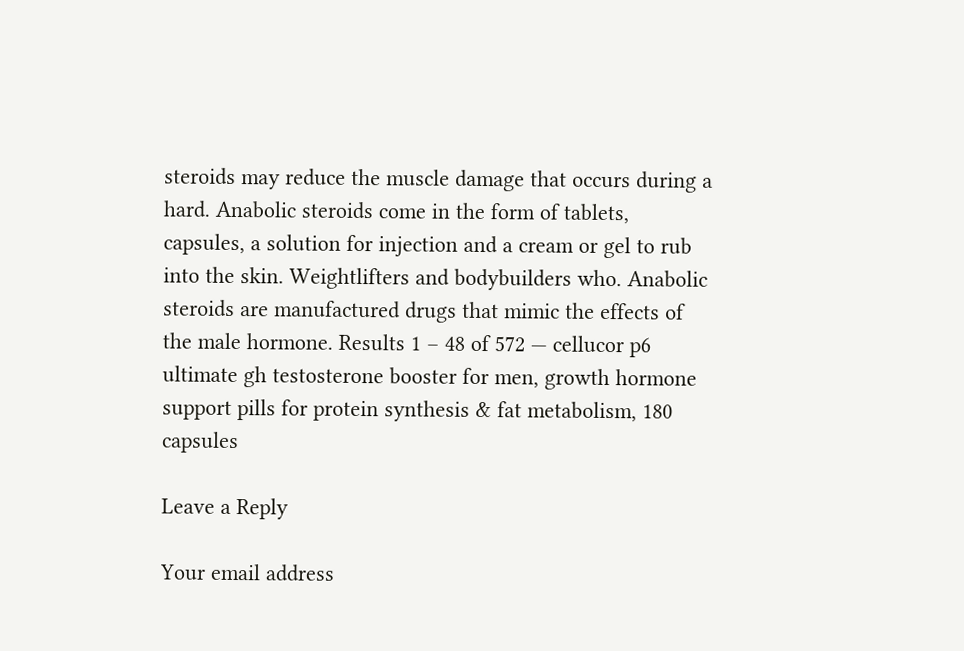steroids may reduce the muscle damage that occurs during a hard. Anabolic steroids come in the form of tablets, capsules, a solution for injection and a cream or gel to rub into the skin. Weightlifters and bodybuilders who. Anabolic steroids are manufactured drugs that mimic the effects of the male hormone. Results 1 – 48 of 572 — cellucor p6 ultimate gh testosterone booster for men, growth hormone support pills for protein synthesis & fat metabolism, 180 capsules

Leave a Reply

Your email address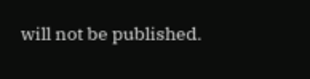will not be published.